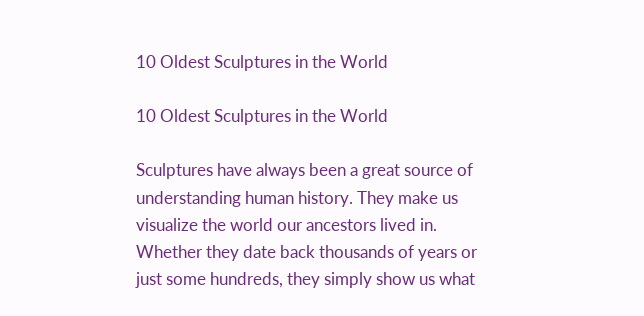10 Oldest Sculptures in the World

10 Oldest Sculptures in the World

Sculptures have always been a great source of understanding human history. They make us visualize the world our ancestors lived in. Whether they date back thousands of years or just some hundreds, they simply show us what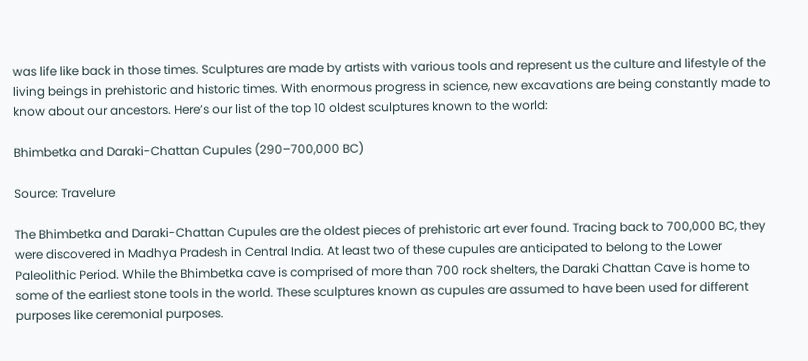was life like back in those times. Sculptures are made by artists with various tools and represent us the culture and lifestyle of the living beings in prehistoric and historic times. With enormous progress in science, new excavations are being constantly made to know about our ancestors. Here’s our list of the top 10 oldest sculptures known to the world:

Bhimbetka and Daraki-Chattan Cupules (290–700,000 BC)

Source: Travelure

The Bhimbetka and Daraki-Chattan Cupules are the oldest pieces of prehistoric art ever found. Tracing back to 700,000 BC, they were discovered in Madhya Pradesh in Central India. At least two of these cupules are anticipated to belong to the Lower Paleolithic Period. While the Bhimbetka cave is comprised of more than 700 rock shelters, the Daraki Chattan Cave is home to some of the earliest stone tools in the world. These sculptures known as cupules are assumed to have been used for different purposes like ceremonial purposes.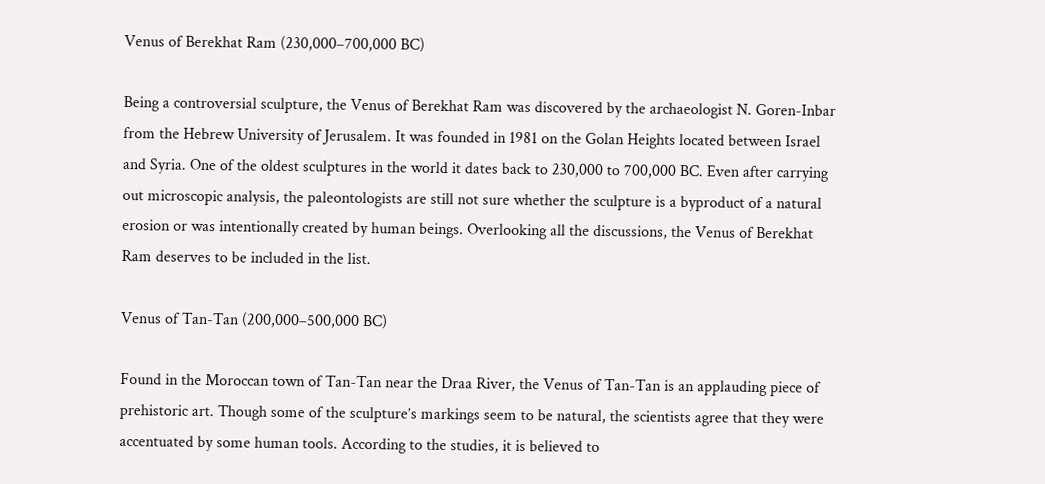Venus of Berekhat Ram (230,000–700,000 BC)

Being a controversial sculpture, the Venus of Berekhat Ram was discovered by the archaeologist N. Goren-Inbar from the Hebrew University of Jerusalem. It was founded in 1981 on the Golan Heights located between Israel and Syria. One of the oldest sculptures in the world it dates back to 230,000 to 700,000 BC. Even after carrying out microscopic analysis, the paleontologists are still not sure whether the sculpture is a byproduct of a natural erosion or was intentionally created by human beings. Overlooking all the discussions, the Venus of Berekhat Ram deserves to be included in the list.

Venus of Tan-Tan (200,000–500,000 BC)

Found in the Moroccan town of Tan-Tan near the Draa River, the Venus of Tan-Tan is an applauding piece of prehistoric art. Though some of the sculpture’s markings seem to be natural, the scientists agree that they were accentuated by some human tools. According to the studies, it is believed to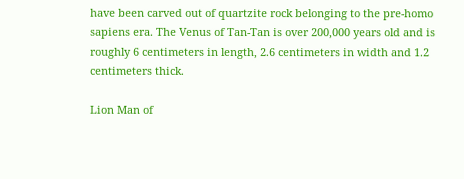have been carved out of quartzite rock belonging to the pre-homo sapiens era. The Venus of Tan-Tan is over 200,000 years old and is roughly 6 centimeters in length, 2.6 centimeters in width and 1.2 centimeters thick.

Lion Man of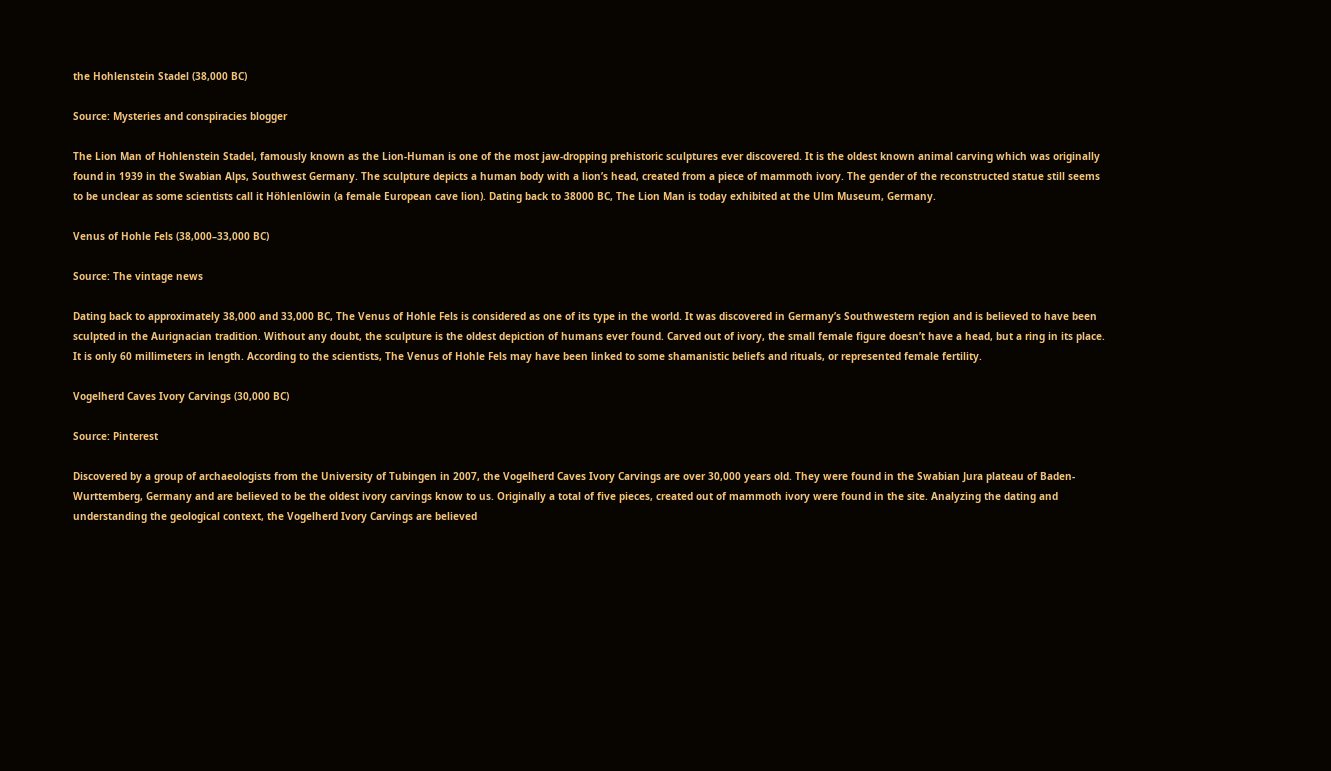the Hohlenstein Stadel (38,000 BC)

Source: Mysteries and conspiracies blogger

The Lion Man of Hohlenstein Stadel, famously known as the Lion-Human is one of the most jaw-dropping prehistoric sculptures ever discovered. It is the oldest known animal carving which was originally found in 1939 in the Swabian Alps, Southwest Germany. The sculpture depicts a human body with a lion’s head, created from a piece of mammoth ivory. The gender of the reconstructed statue still seems to be unclear as some scientists call it Höhlenlöwin (a female European cave lion). Dating back to 38000 BC, The Lion Man is today exhibited at the Ulm Museum, Germany.

Venus of Hohle Fels (38,000–33,000 BC)

Source: The vintage news

Dating back to approximately 38,000 and 33,000 BC, The Venus of Hohle Fels is considered as one of its type in the world. It was discovered in Germany’s Southwestern region and is believed to have been sculpted in the Aurignacian tradition. Without any doubt, the sculpture is the oldest depiction of humans ever found. Carved out of ivory, the small female figure doesn’t have a head, but a ring in its place. It is only 60 millimeters in length. According to the scientists, The Venus of Hohle Fels may have been linked to some shamanistic beliefs and rituals, or represented female fertility.

Vogelherd Caves Ivory Carvings (30,000 BC)

Source: Pinterest

Discovered by a group of archaeologists from the University of Tubingen in 2007, the Vogelherd Caves Ivory Carvings are over 30,000 years old. They were found in the Swabian Jura plateau of Baden-Wurttemberg, Germany and are believed to be the oldest ivory carvings know to us. Originally a total of five pieces, created out of mammoth ivory were found in the site. Analyzing the dating and understanding the geological context, the Vogelherd Ivory Carvings are believed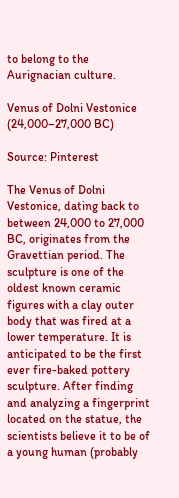to belong to the Aurignacian culture.

Venus of Dolni Vestonice (24,000–27,000 BC)

Source: Pinterest

The Venus of Dolni Vestonice, dating back to between 24,000 to 27,000 BC, originates from the Gravettian period. The sculpture is one of the oldest known ceramic figures with a clay outer body that was fired at a lower temperature. It is anticipated to be the first ever fire-baked pottery sculpture. After finding and analyzing a fingerprint located on the statue, the scientists believe it to be of a young human (probably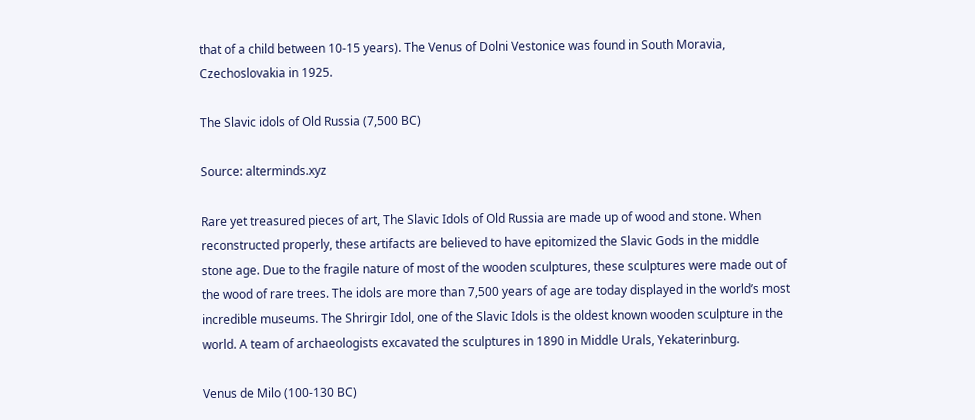that of a child between 10-15 years). The Venus of Dolni Vestonice was found in South Moravia, Czechoslovakia in 1925.

The Slavic idols of Old Russia (7,500 BC)

Source: alterminds.xyz

Rare yet treasured pieces of art, The Slavic Idols of Old Russia are made up of wood and stone. When reconstructed properly, these artifacts are believed to have epitomized the Slavic Gods in the middle stone age. Due to the fragile nature of most of the wooden sculptures, these sculptures were made out of the wood of rare trees. The idols are more than 7,500 years of age are today displayed in the world’s most incredible museums. The Shrirgir Idol, one of the Slavic Idols is the oldest known wooden sculpture in the world. A team of archaeologists excavated the sculptures in 1890 in Middle Urals, Yekaterinburg.

Venus de Milo (100-130 BC)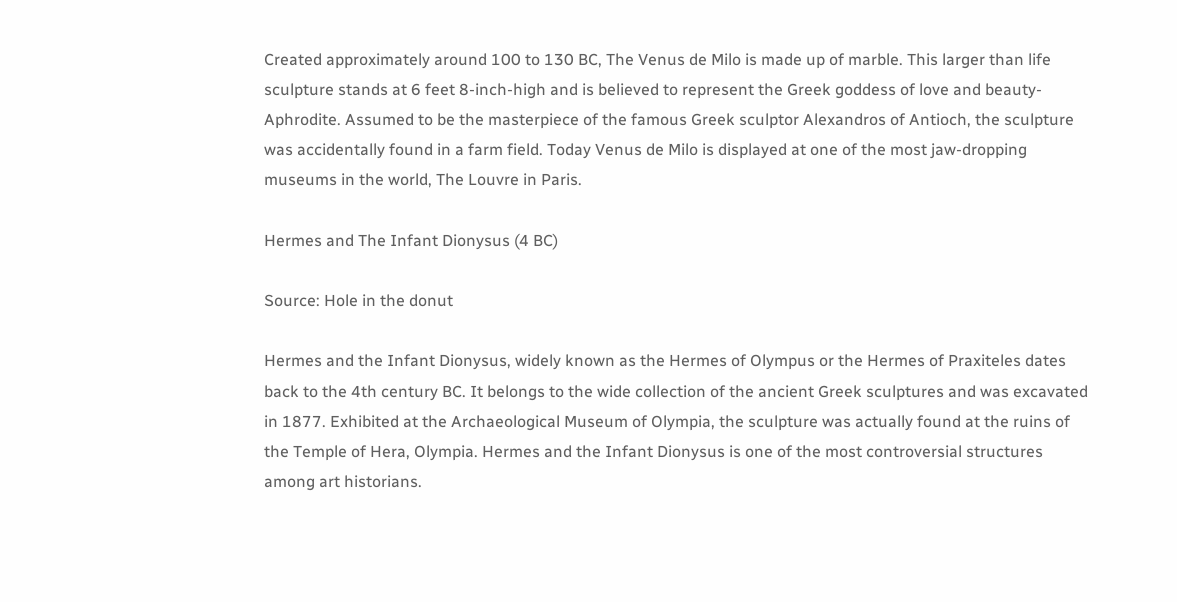Created approximately around 100 to 130 BC, The Venus de Milo is made up of marble. This larger than life sculpture stands at 6 feet 8-inch-high and is believed to represent the Greek goddess of love and beauty- Aphrodite. Assumed to be the masterpiece of the famous Greek sculptor Alexandros of Antioch, the sculpture was accidentally found in a farm field. Today Venus de Milo is displayed at one of the most jaw-dropping museums in the world, The Louvre in Paris.

Hermes and The Infant Dionysus (4 BC)

Source: Hole in the donut

Hermes and the Infant Dionysus, widely known as the Hermes of Olympus or the Hermes of Praxiteles dates back to the 4th century BC. It belongs to the wide collection of the ancient Greek sculptures and was excavated in 1877. Exhibited at the Archaeological Museum of Olympia, the sculpture was actually found at the ruins of the Temple of Hera, Olympia. Hermes and the Infant Dionysus is one of the most controversial structures among art historians.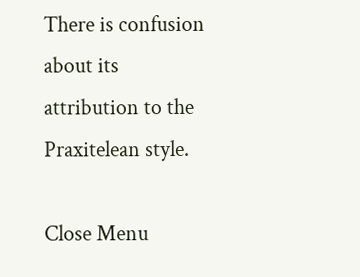There is confusion about its attribution to the Praxitelean style.

Close Menu